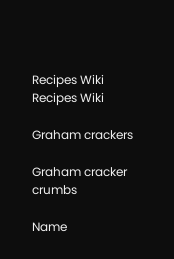Recipes Wiki
Recipes Wiki

Graham crackers

Graham cracker crumbs

Name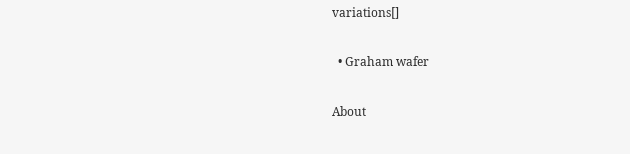variations[]

  • Graham wafer

About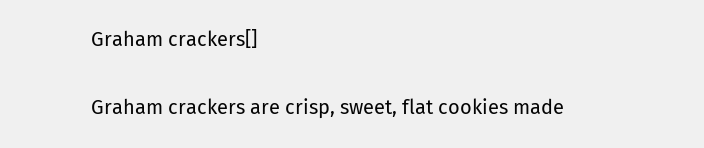Graham crackers[]

Graham crackers are crisp, sweet, flat cookies made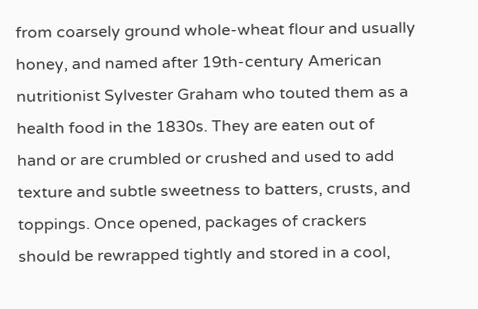from coarsely ground whole-wheat flour and usually honey, and named after 19th-century American nutritionist Sylvester Graham who touted them as a health food in the 1830s. They are eaten out of hand or are crumbled or crushed and used to add texture and subtle sweetness to batters, crusts, and toppings. Once opened, packages of crackers should be rewrapped tightly and stored in a cool,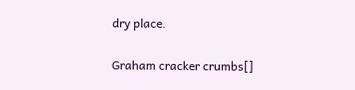dry place.

Graham cracker crumbs[]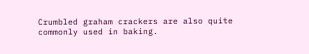Crumbled graham crackers are also quite commonly used in baking.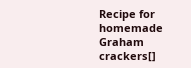Recipe for homemade Graham crackers[]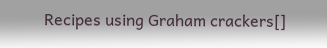Recipes using Graham crackers[]